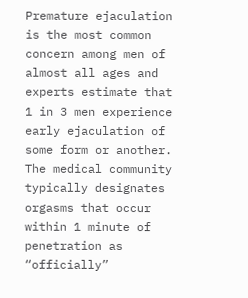Premature ejaculation is the most common concern among men of almost all ages and experts estimate that 1 in 3 men experience early ejaculation of some form or another. The medical community typically designates orgasms that occur within 1 minute of penetration as “officially”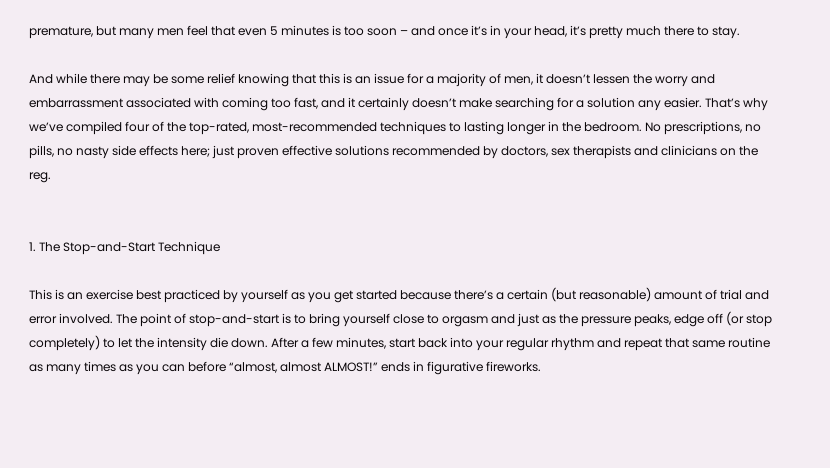premature, but many men feel that even 5 minutes is too soon – and once it’s in your head, it’s pretty much there to stay.

And while there may be some relief knowing that this is an issue for a majority of men, it doesn’t lessen the worry and embarrassment associated with coming too fast, and it certainly doesn’t make searching for a solution any easier. That’s why we’ve compiled four of the top-rated, most-recommended techniques to lasting longer in the bedroom. No prescriptions, no pills, no nasty side effects here; just proven effective solutions recommended by doctors, sex therapists and clinicians on the reg.


1. The Stop-and-Start Technique

This is an exercise best practiced by yourself as you get started because there’s a certain (but reasonable) amount of trial and error involved. The point of stop-and-start is to bring yourself close to orgasm and just as the pressure peaks, edge off (or stop completely) to let the intensity die down. After a few minutes, start back into your regular rhythm and repeat that same routine as many times as you can before “almost, almost ALMOST!” ends in figurative fireworks.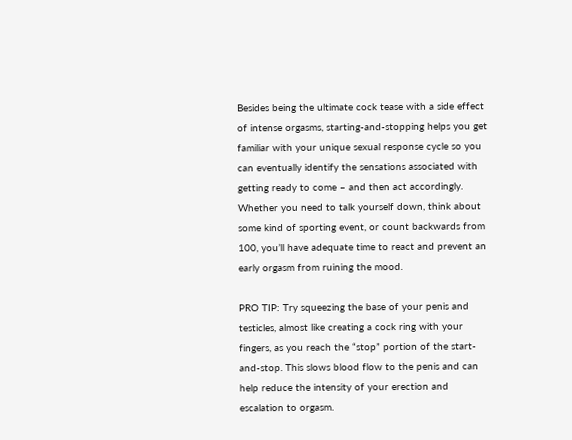Besides being the ultimate cock tease with a side effect of intense orgasms, starting-and-stopping helps you get familiar with your unique sexual response cycle so you can eventually identify the sensations associated with getting ready to come – and then act accordingly. Whether you need to talk yourself down, think about some kind of sporting event, or count backwards from 100, you’ll have adequate time to react and prevent an early orgasm from ruining the mood.

PRO TIP: Try squeezing the base of your penis and testicles, almost like creating a cock ring with your fingers, as you reach the “stop” portion of the start-and-stop. This slows blood flow to the penis and can help reduce the intensity of your erection and escalation to orgasm.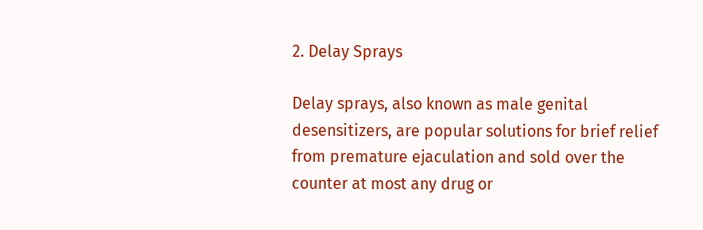2. Delay Sprays

Delay sprays, also known as male genital desensitizers, are popular solutions for brief relief from premature ejaculation and sold over the counter at most any drug or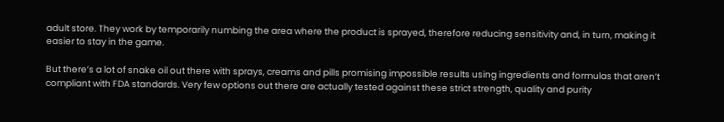adult store. They work by temporarily numbing the area where the product is sprayed, therefore reducing sensitivity and, in turn, making it easier to stay in the game.

But there’s a lot of snake oil out there with sprays, creams and pills promising impossible results using ingredients and formulas that aren’t compliant with FDA standards. Very few options out there are actually tested against these strict strength, quality and purity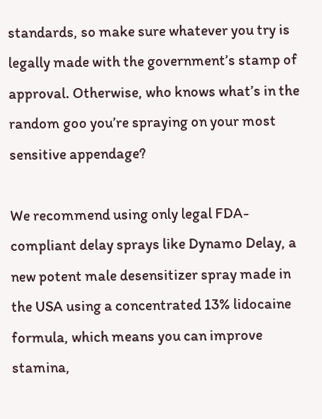standards, so make sure whatever you try is legally made with the government’s stamp of approval. Otherwise, who knows what’s in the random goo you’re spraying on your most sensitive appendage?

We recommend using only legal FDA-compliant delay sprays like Dynamo Delay, a new potent male desensitizer spray made in the USA using a concentrated 13% lidocaine formula, which means you can improve stamina,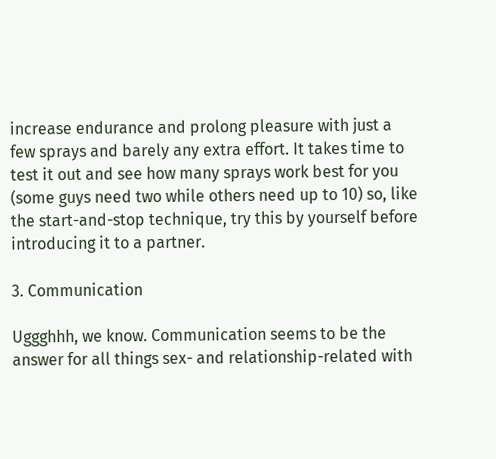increase endurance and prolong pleasure with just a few sprays and barely any extra effort. It takes time to test it out and see how many sprays work best for you (some guys need two while others need up to 10) so, like the start-and-stop technique, try this by yourself before introducing it to a partner.

3. Communication

Uggghhh, we know. Communication seems to be the answer for all things sex- and relationship-related with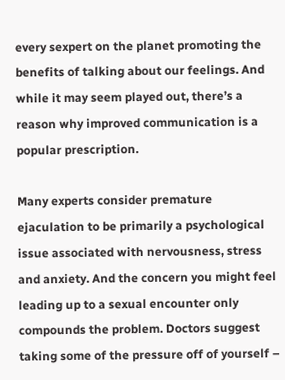every sexpert on the planet promoting the benefits of talking about our feelings. And while it may seem played out, there’s a reason why improved communication is a popular prescription.

Many experts consider premature ejaculation to be primarily a psychological issue associated with nervousness, stress and anxiety. And the concern you might feel leading up to a sexual encounter only compounds the problem. Doctors suggest taking some of the pressure off of yourself –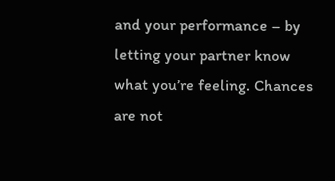and your performance – by letting your partner know what you’re feeling. Chances are not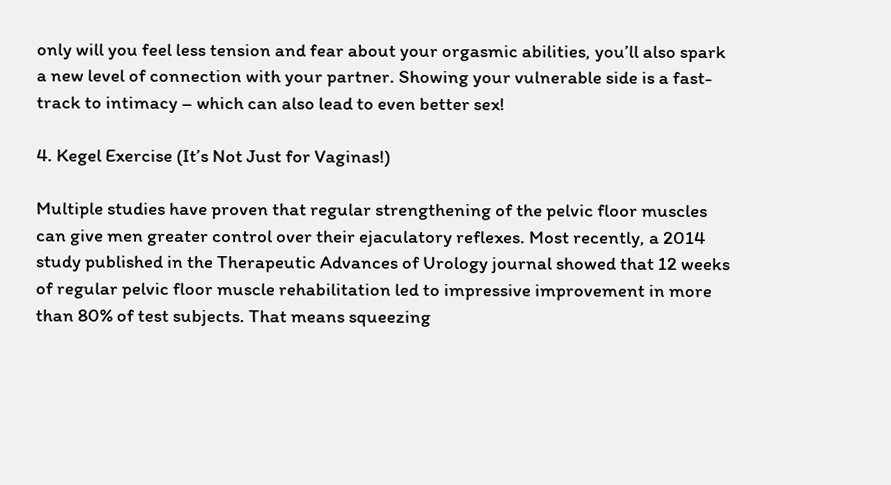only will you feel less tension and fear about your orgasmic abilities, you’ll also spark a new level of connection with your partner. Showing your vulnerable side is a fast-track to intimacy – which can also lead to even better sex!

4. Kegel Exercise (It’s Not Just for Vaginas!)

Multiple studies have proven that regular strengthening of the pelvic floor muscles can give men greater control over their ejaculatory reflexes. Most recently, a 2014 study published in the Therapeutic Advances of Urology journal showed that 12 weeks of regular pelvic floor muscle rehabilitation led to impressive improvement in more than 80% of test subjects. That means squeezing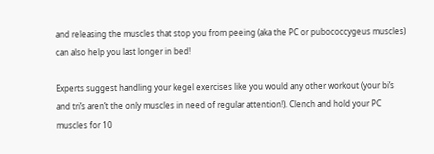and releasing the muscles that stop you from peeing (aka the PC or pubococcygeus muscles) can also help you last longer in bed!

Experts suggest handling your kegel exercises like you would any other workout (your bi’s and tri’s aren’t the only muscles in need of regular attention!). Clench and hold your PC muscles for 10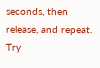seconds, then release, and repeat. Try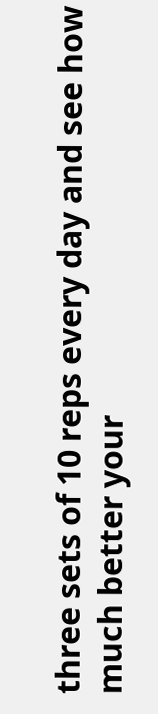three sets of 10 reps every day and see how much better your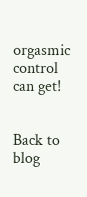orgasmic control can get!


Back to blog